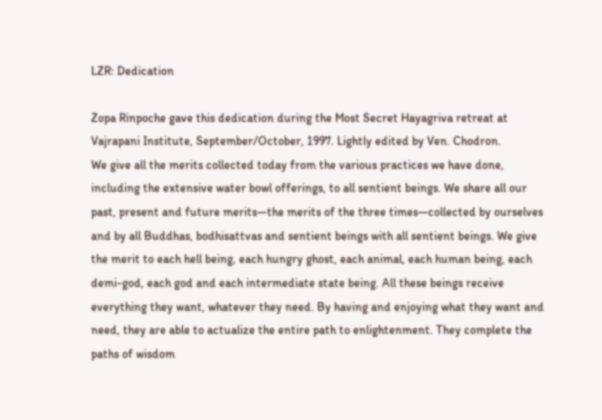LZR: Dedication

Zopa Rinpoche gave this dedication during the Most Secret Hayagriva retreat at Vajrapani Institute, September/October, 1997. Lightly edited by Ven. Chodron.
We give all the merits collected today from the various practices we have done, including the extensive water bowl offerings, to all sentient beings. We share all our past, present and future merits—the merits of the three times—collected by ourselves and by all Buddhas, bodhisattvas and sentient beings with all sentient beings. We give the merit to each hell being, each hungry ghost, each animal, each human being, each demi-god, each god and each intermediate state being. All these beings receive everything they want, whatever they need. By having and enjoying what they want and need, they are able to actualize the entire path to enlightenment. They complete the paths of wisdom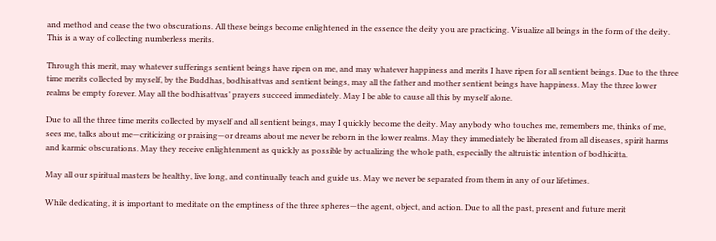and method and cease the two obscurations. All these beings become enlightened in the essence the deity you are practicing. Visualize all beings in the form of the deity. This is a way of collecting numberless merits.

Through this merit, may whatever sufferings sentient beings have ripen on me, and may whatever happiness and merits I have ripen for all sentient beings. Due to the three time merits collected by myself, by the Buddhas, bodhisattvas and sentient beings, may all the father and mother sentient beings have happiness. May the three lower realms be empty forever. May all the bodhisattvas’ prayers succeed immediately. May I be able to cause all this by myself alone.

Due to all the three time merits collected by myself and all sentient beings, may I quickly become the deity. May anybody who touches me, remembers me, thinks of me, sees me, talks about me—criticizing or praising—or dreams about me never be reborn in the lower realms. May they immediately be liberated from all diseases, spirit harms and karmic obscurations. May they receive enlightenment as quickly as possible by actualizing the whole path, especially the altruistic intention of bodhicitta.

May all our spiritual masters be healthy, live long, and continually teach and guide us. May we never be separated from them in any of our lifetimes.

While dedicating, it is important to meditate on the emptiness of the three spheres—the agent, object, and action. Due to all the past, present and future merit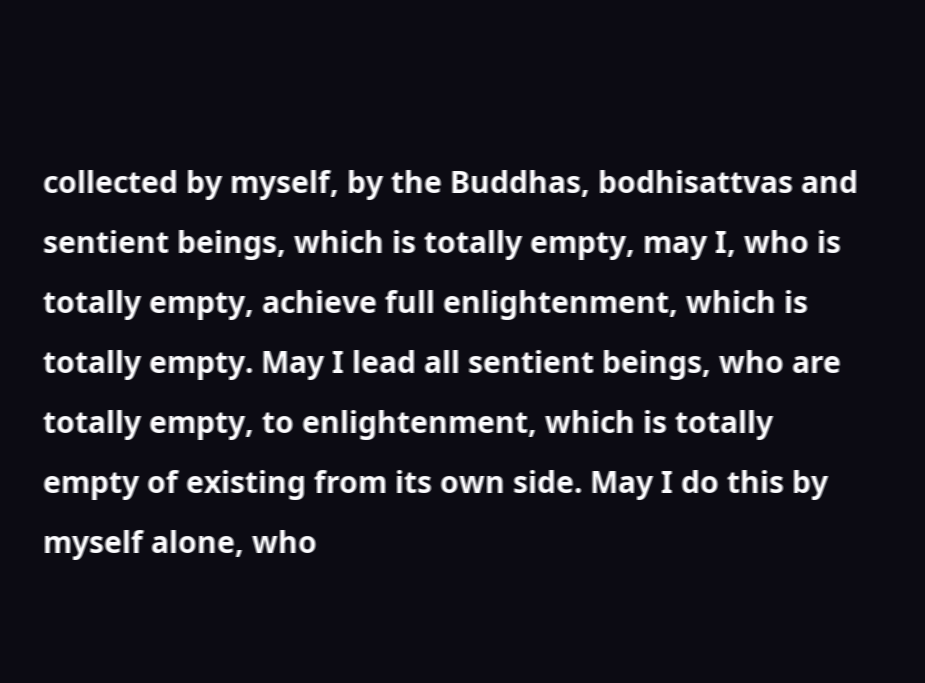collected by myself, by the Buddhas, bodhisattvas and sentient beings, which is totally empty, may I, who is totally empty, achieve full enlightenment, which is totally empty. May I lead all sentient beings, who are totally empty, to enlightenment, which is totally empty of existing from its own side. May I do this by myself alone, who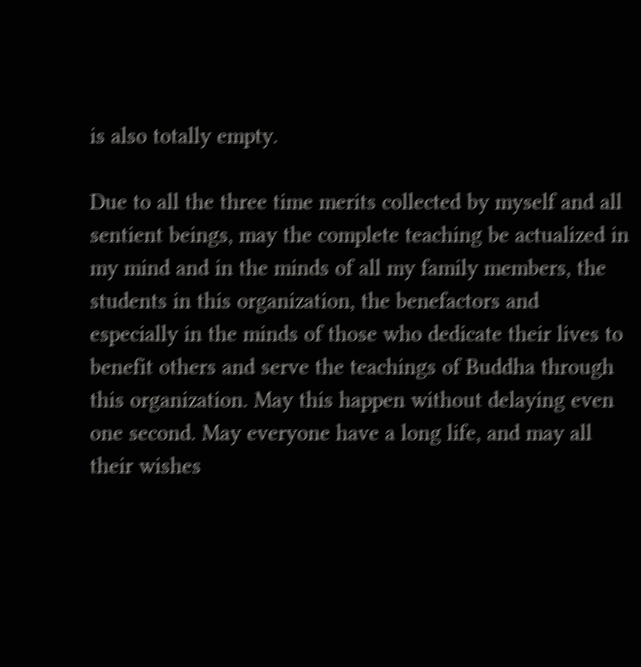is also totally empty.

Due to all the three time merits collected by myself and all sentient beings, may the complete teaching be actualized in my mind and in the minds of all my family members, the students in this organization, the benefactors and especially in the minds of those who dedicate their lives to benefit others and serve the teachings of Buddha through this organization. May this happen without delaying even one second. May everyone have a long life, and may all their wishes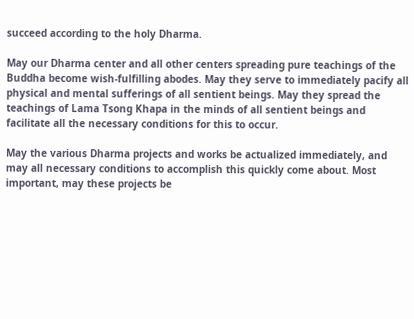succeed according to the holy Dharma.

May our Dharma center and all other centers spreading pure teachings of the Buddha become wish-fulfilling abodes. May they serve to immediately pacify all physical and mental sufferings of all sentient beings. May they spread the teachings of Lama Tsong Khapa in the minds of all sentient beings and facilitate all the necessary conditions for this to occur.

May the various Dharma projects and works be actualized immediately, and may all necessary conditions to accomplish this quickly come about. Most important, may these projects be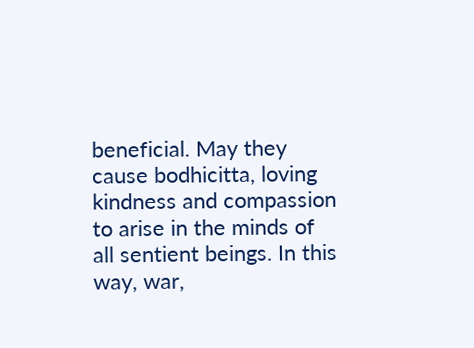beneficial. May they cause bodhicitta, loving kindness and compassion to arise in the minds of all sentient beings. In this way, war,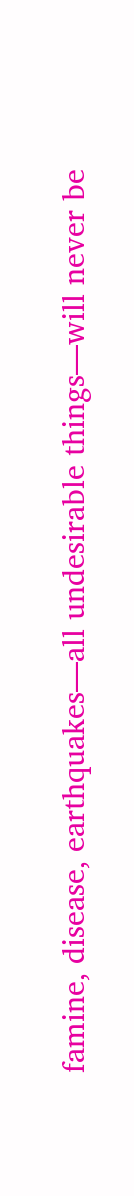famine, disease, earthquakes—all undesirable things—will never be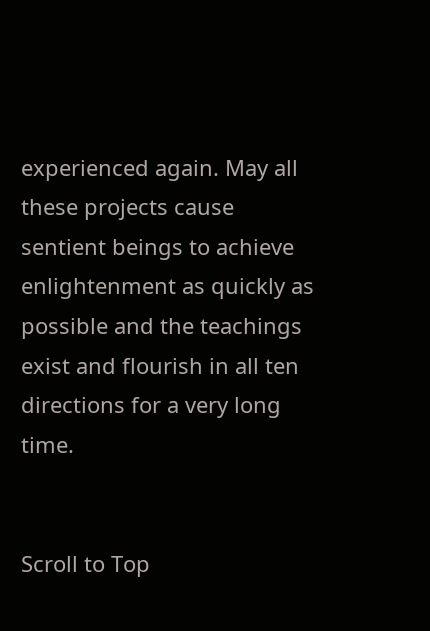experienced again. May all these projects cause sentient beings to achieve enlightenment as quickly as possible and the teachings exist and flourish in all ten directions for a very long time.


Scroll to Top